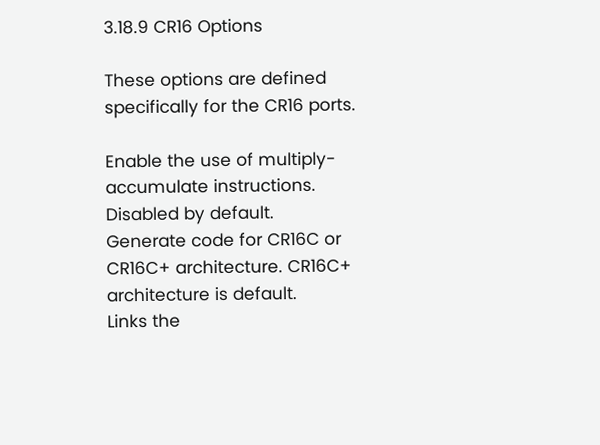3.18.9 CR16 Options

These options are defined specifically for the CR16 ports.

Enable the use of multiply-accumulate instructions. Disabled by default.
Generate code for CR16C or CR16C+ architecture. CR16C+ architecture is default.
Links the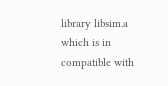library libsim.a which is in compatible with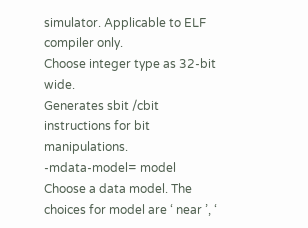simulator. Applicable to ELF compiler only.
Choose integer type as 32-bit wide.
Generates sbit /cbit instructions for bit manipulations.
-mdata-model= model
Choose a data model. The choices for model are ‘ near ’, ‘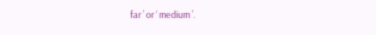far ’ or ‘ medium ’.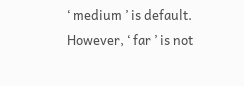‘ medium ’ is default. However, ‘ far ’ is not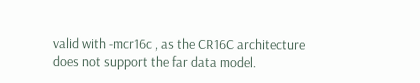valid with -mcr16c , as the CR16C architecture does not support the far data model.